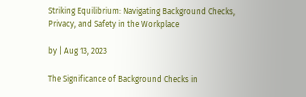Striking Equilibrium: Navigating Background Checks, Privacy, and Safety in the Workplace

by | Aug 13, 2023

The Significance of Background Checks in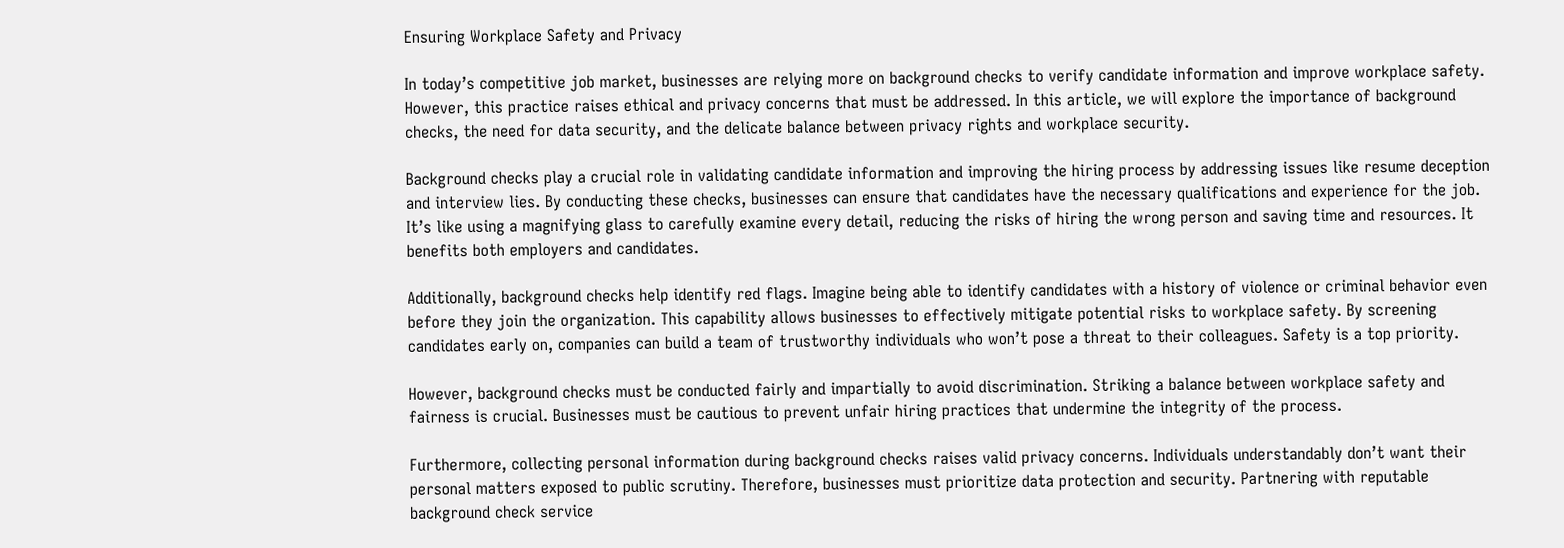Ensuring Workplace Safety and Privacy

In today’s competitive job market, businesses are relying more on background checks to verify candidate information and improve workplace safety. However, this practice raises ethical and privacy concerns that must be addressed. In this article, we will explore the importance of background checks, the need for data security, and the delicate balance between privacy rights and workplace security.

Background checks play a crucial role in validating candidate information and improving the hiring process by addressing issues like resume deception and interview lies. By conducting these checks, businesses can ensure that candidates have the necessary qualifications and experience for the job. It’s like using a magnifying glass to carefully examine every detail, reducing the risks of hiring the wrong person and saving time and resources. It benefits both employers and candidates.

Additionally, background checks help identify red flags. Imagine being able to identify candidates with a history of violence or criminal behavior even before they join the organization. This capability allows businesses to effectively mitigate potential risks to workplace safety. By screening candidates early on, companies can build a team of trustworthy individuals who won’t pose a threat to their colleagues. Safety is a top priority.

However, background checks must be conducted fairly and impartially to avoid discrimination. Striking a balance between workplace safety and fairness is crucial. Businesses must be cautious to prevent unfair hiring practices that undermine the integrity of the process.

Furthermore, collecting personal information during background checks raises valid privacy concerns. Individuals understandably don’t want their personal matters exposed to public scrutiny. Therefore, businesses must prioritize data protection and security. Partnering with reputable background check service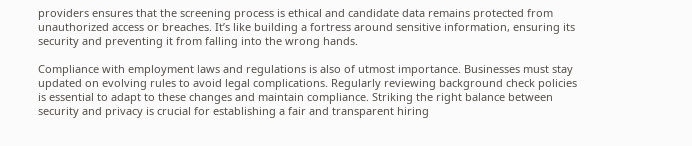providers ensures that the screening process is ethical and candidate data remains protected from unauthorized access or breaches. It’s like building a fortress around sensitive information, ensuring its security and preventing it from falling into the wrong hands.

Compliance with employment laws and regulations is also of utmost importance. Businesses must stay updated on evolving rules to avoid legal complications. Regularly reviewing background check policies is essential to adapt to these changes and maintain compliance. Striking the right balance between security and privacy is crucial for establishing a fair and transparent hiring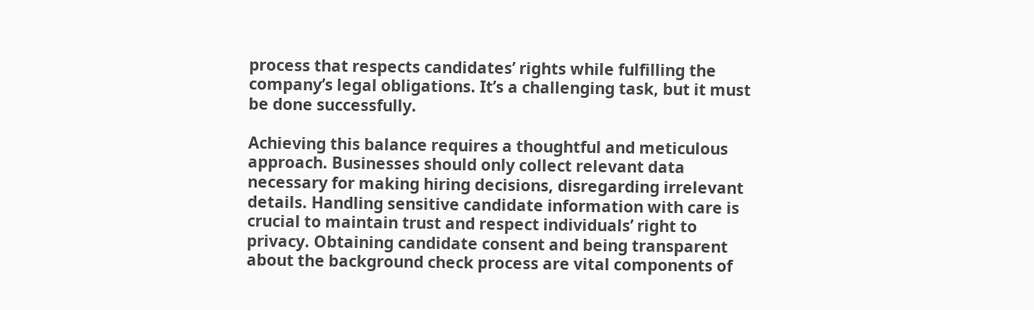process that respects candidates’ rights while fulfilling the company’s legal obligations. It’s a challenging task, but it must be done successfully.

Achieving this balance requires a thoughtful and meticulous approach. Businesses should only collect relevant data necessary for making hiring decisions, disregarding irrelevant details. Handling sensitive candidate information with care is crucial to maintain trust and respect individuals’ right to privacy. Obtaining candidate consent and being transparent about the background check process are vital components of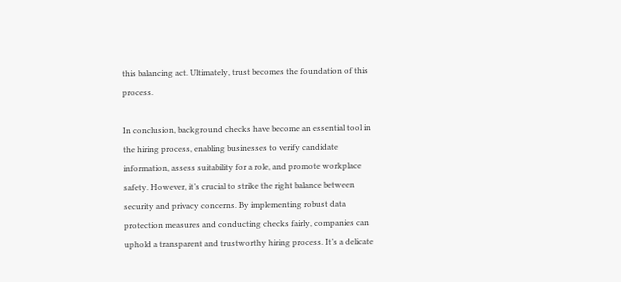this balancing act. Ultimately, trust becomes the foundation of this process.

In conclusion, background checks have become an essential tool in the hiring process, enabling businesses to verify candidate information, assess suitability for a role, and promote workplace safety. However, it’s crucial to strike the right balance between security and privacy concerns. By implementing robust data protection measures and conducting checks fairly, companies can uphold a transparent and trustworthy hiring process. It’s a delicate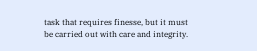task that requires finesse, but it must be carried out with care and integrity.